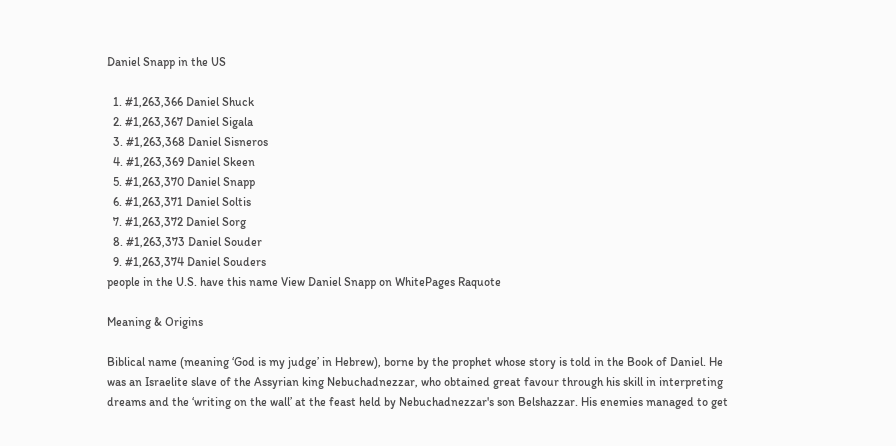Daniel Snapp in the US

  1. #1,263,366 Daniel Shuck
  2. #1,263,367 Daniel Sigala
  3. #1,263,368 Daniel Sisneros
  4. #1,263,369 Daniel Skeen
  5. #1,263,370 Daniel Snapp
  6. #1,263,371 Daniel Soltis
  7. #1,263,372 Daniel Sorg
  8. #1,263,373 Daniel Souder
  9. #1,263,374 Daniel Souders
people in the U.S. have this name View Daniel Snapp on WhitePages Raquote

Meaning & Origins

Biblical name (meaning ‘God is my judge’ in Hebrew), borne by the prophet whose story is told in the Book of Daniel. He was an Israelite slave of the Assyrian king Nebuchadnezzar, who obtained great favour through his skill in interpreting dreams and the ‘writing on the wall’ at the feast held by Nebuchadnezzar's son Belshazzar. His enemies managed to get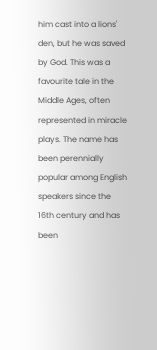him cast into a lions' den, but he was saved by God. This was a favourite tale in the Middle Ages, often represented in miracle plays. The name has been perennially popular among English speakers since the 16th century and has been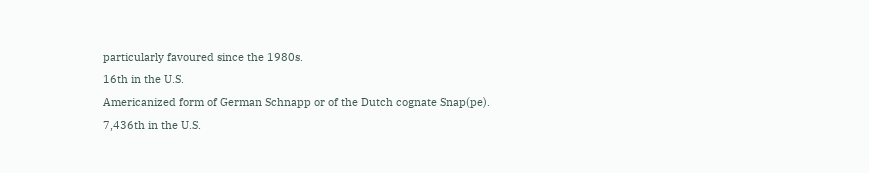particularly favoured since the 1980s.
16th in the U.S.
Americanized form of German Schnapp or of the Dutch cognate Snap(pe).
7,436th in the U.S.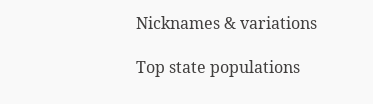Nicknames & variations

Top state populations